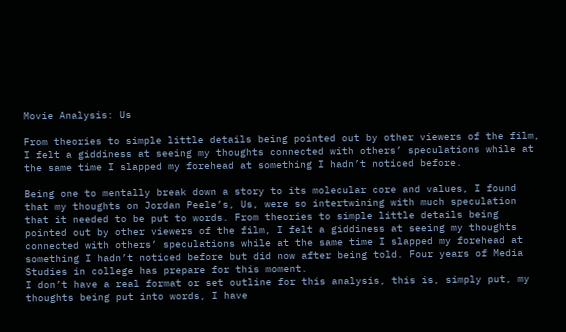Movie Analysis: Us

From theories to simple little details being pointed out by other viewers of the film, I felt a giddiness at seeing my thoughts connected with others’ speculations while at the same time I slapped my forehead at something I hadn’t noticed before.

Being one to mentally break down a story to its molecular core and values, I found that my thoughts on Jordan Peele’s, Us, were so intertwining with much speculation that it needed to be put to words. From theories to simple little details being pointed out by other viewers of the film, I felt a giddiness at seeing my thoughts connected with others’ speculations while at the same time I slapped my forehead at something I hadn’t noticed before but did now after being told. Four years of Media Studies in college has prepare for this moment.
I don’t have a real format or set outline for this analysis, this is, simply put, my thoughts being put into words, I have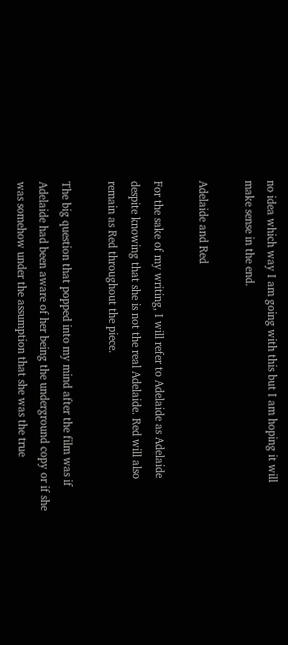no idea which way I am going with this but I am hoping it will make sense in the end.

Adelaide and Red

For the sake of my writing, I will refer to Adelaide as Adelaide despite knowing that she is not the real Adelaide. Red will also remain as Red throughout the piece.

The big question that popped into my mind after the film was if Adelaide had been aware of her being the underground copy or if she was somehow under the assumption that she was the true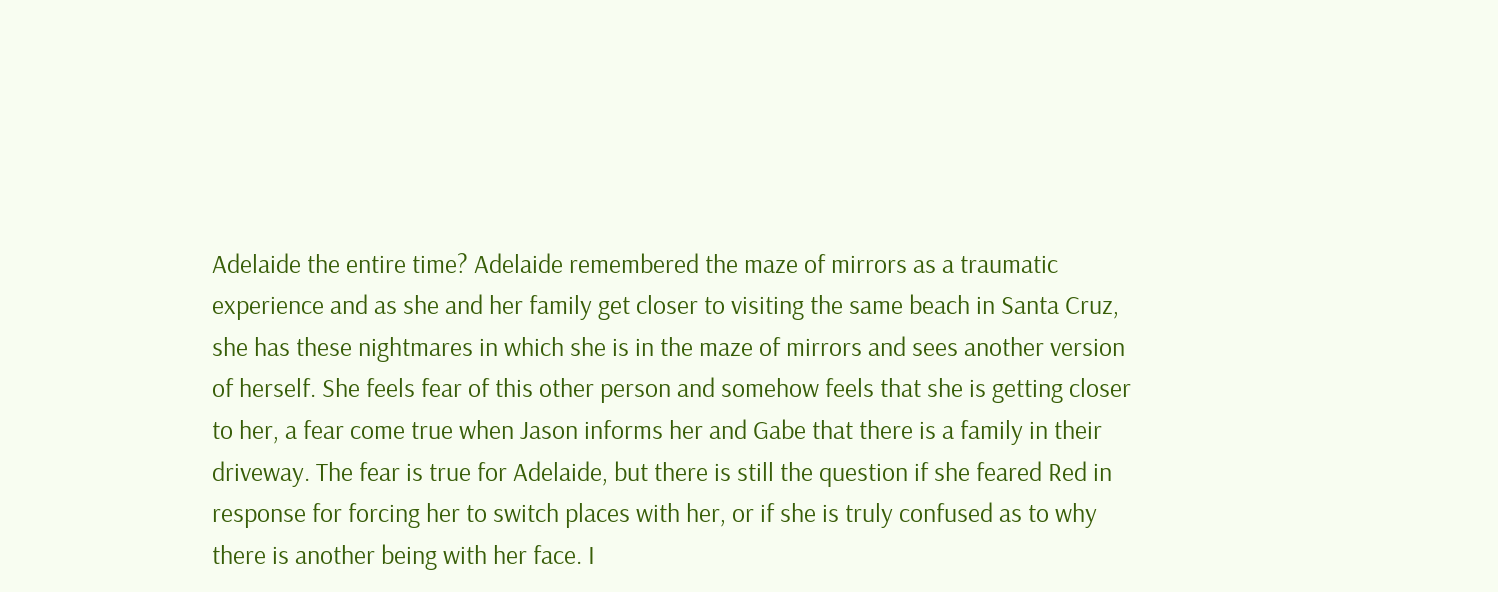Adelaide the entire time? Adelaide remembered the maze of mirrors as a traumatic experience and as she and her family get closer to visiting the same beach in Santa Cruz, she has these nightmares in which she is in the maze of mirrors and sees another version of herself. She feels fear of this other person and somehow feels that she is getting closer to her, a fear come true when Jason informs her and Gabe that there is a family in their driveway. The fear is true for Adelaide, but there is still the question if she feared Red in response for forcing her to switch places with her, or if she is truly confused as to why there is another being with her face. I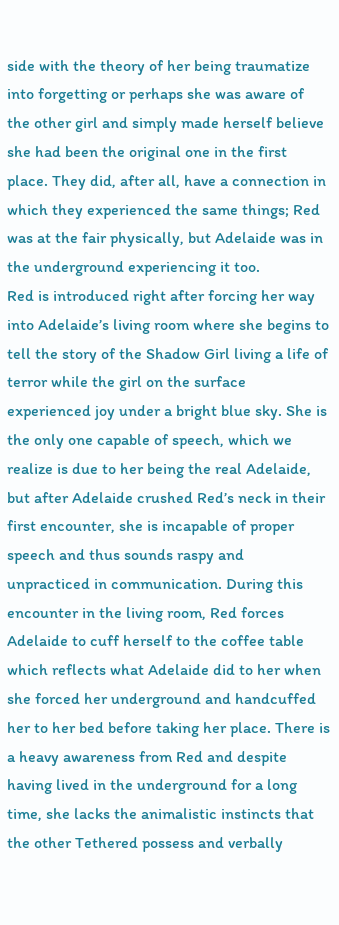side with the theory of her being traumatize into forgetting or perhaps she was aware of the other girl and simply made herself believe she had been the original one in the first place. They did, after all, have a connection in which they experienced the same things; Red was at the fair physically, but Adelaide was in the underground experiencing it too.
Red is introduced right after forcing her way into Adelaide’s living room where she begins to tell the story of the Shadow Girl living a life of terror while the girl on the surface experienced joy under a bright blue sky. She is the only one capable of speech, which we realize is due to her being the real Adelaide, but after Adelaide crushed Red’s neck in their first encounter, she is incapable of proper speech and thus sounds raspy and unpracticed in communication. During this encounter in the living room, Red forces Adelaide to cuff herself to the coffee table which reflects what Adelaide did to her when she forced her underground and handcuffed her to her bed before taking her place. There is a heavy awareness from Red and despite having lived in the underground for a long time, she lacks the animalistic instincts that the other Tethered possess and verbally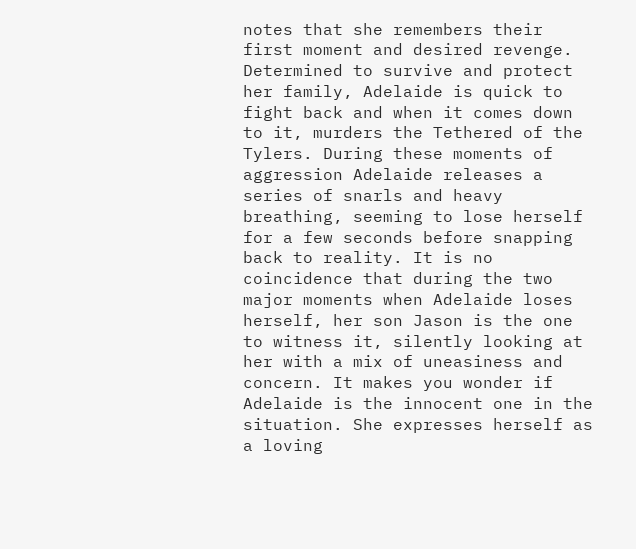notes that she remembers their first moment and desired revenge.
Determined to survive and protect her family, Adelaide is quick to fight back and when it comes down to it, murders the Tethered of the Tylers. During these moments of aggression Adelaide releases a series of snarls and heavy breathing, seeming to lose herself for a few seconds before snapping back to reality. It is no coincidence that during the two major moments when Adelaide loses herself, her son Jason is the one to witness it, silently looking at her with a mix of uneasiness and concern. It makes you wonder if Adelaide is the innocent one in the situation. She expresses herself as a loving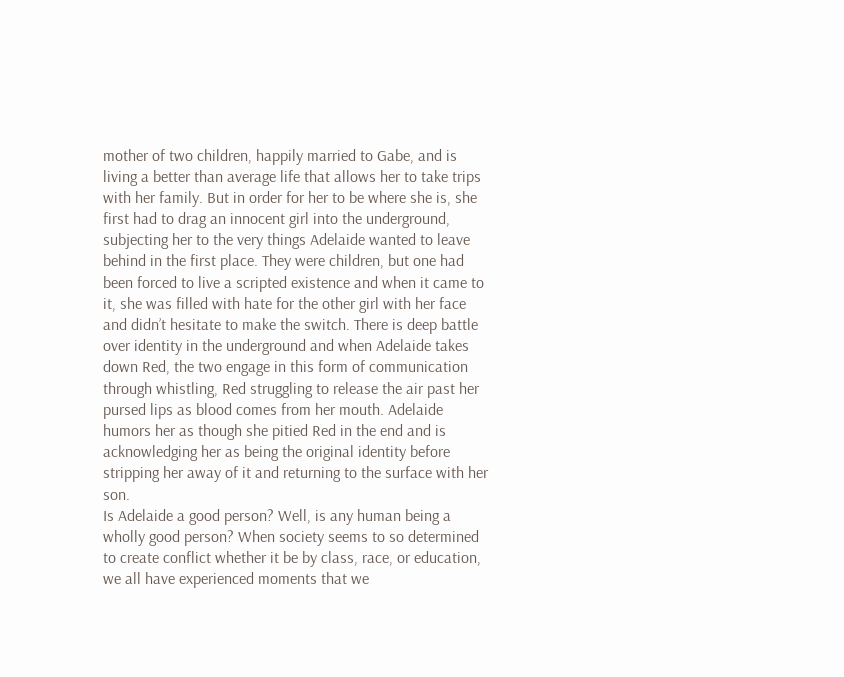mother of two children, happily married to Gabe, and is living a better than average life that allows her to take trips with her family. But in order for her to be where she is, she first had to drag an innocent girl into the underground, subjecting her to the very things Adelaide wanted to leave behind in the first place. They were children, but one had been forced to live a scripted existence and when it came to it, she was filled with hate for the other girl with her face and didn’t hesitate to make the switch. There is deep battle over identity in the underground and when Adelaide takes down Red, the two engage in this form of communication through whistling, Red struggling to release the air past her pursed lips as blood comes from her mouth. Adelaide humors her as though she pitied Red in the end and is acknowledging her as being the original identity before stripping her away of it and returning to the surface with her son.
Is Adelaide a good person? Well, is any human being a wholly good person? When society seems to so determined to create conflict whether it be by class, race, or education, we all have experienced moments that we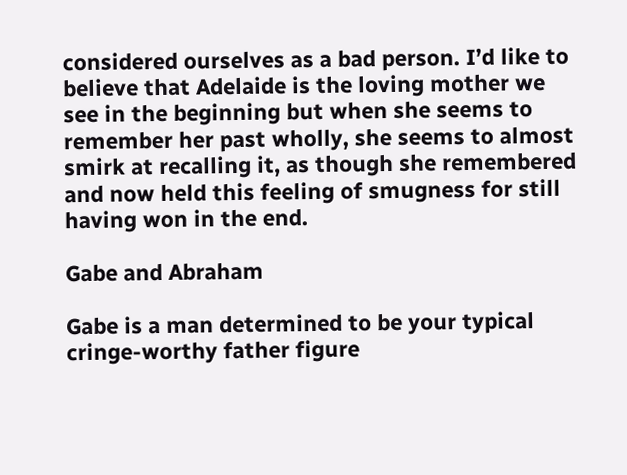considered ourselves as a bad person. I’d like to believe that Adelaide is the loving mother we see in the beginning but when she seems to remember her past wholly, she seems to almost smirk at recalling it, as though she remembered and now held this feeling of smugness for still having won in the end.

Gabe and Abraham

Gabe is a man determined to be your typical cringe-worthy father figure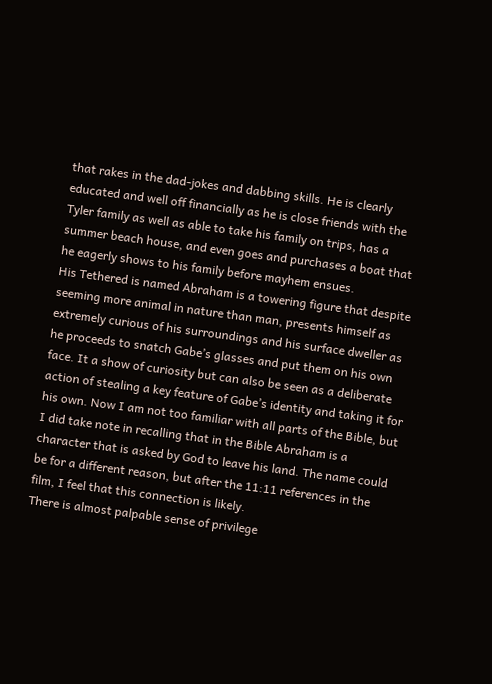that rakes in the dad-jokes and dabbing skills. He is clearly educated and well off financially as he is close friends with the Tyler family as well as able to take his family on trips, has a summer beach house, and even goes and purchases a boat that he eagerly shows to his family before mayhem ensues.
His Tethered is named Abraham is a towering figure that despite seeming more animal in nature than man, presents himself as extremely curious of his surroundings and his surface dweller as he proceeds to snatch Gabe’s glasses and put them on his own face. It a show of curiosity but can also be seen as a deliberate action of stealing a key feature of Gabe’s identity and taking it for his own. Now I am not too familiar with all parts of the Bible, but I did take note in recalling that in the Bible Abraham is a character that is asked by God to leave his land. The name could be for a different reason, but after the 11:11 references in the film, I feel that this connection is likely.
There is almost palpable sense of privilege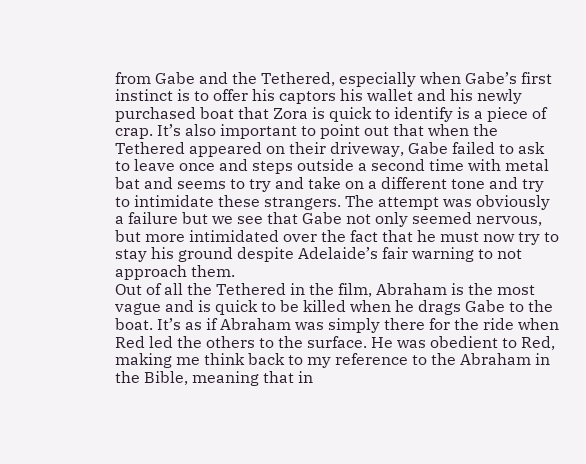from Gabe and the Tethered, especially when Gabe’s first instinct is to offer his captors his wallet and his newly purchased boat that Zora is quick to identify is a piece of crap. It’s also important to point out that when the Tethered appeared on their driveway, Gabe failed to ask to leave once and steps outside a second time with metal bat and seems to try and take on a different tone and try to intimidate these strangers. The attempt was obviously a failure but we see that Gabe not only seemed nervous, but more intimidated over the fact that he must now try to stay his ground despite Adelaide’s fair warning to not approach them.
Out of all the Tethered in the film, Abraham is the most vague and is quick to be killed when he drags Gabe to the boat. It’s as if Abraham was simply there for the ride when Red led the others to the surface. He was obedient to Red, making me think back to my reference to the Abraham in the Bible, meaning that in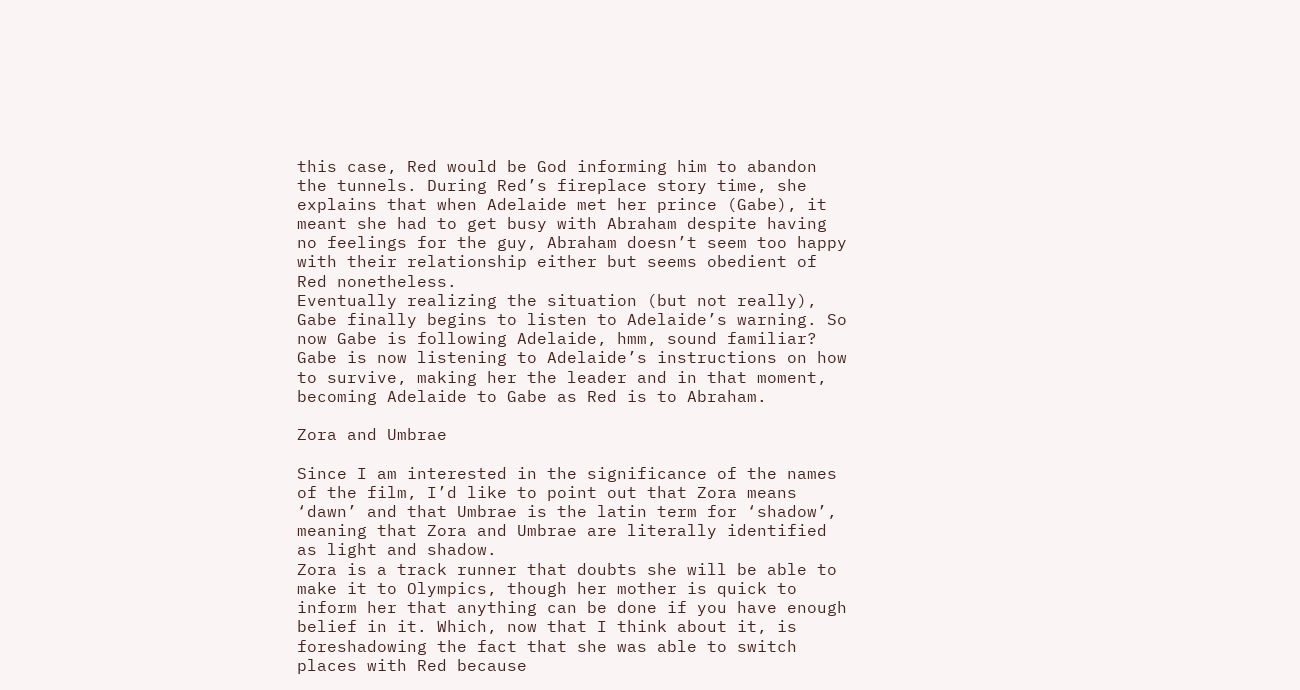this case, Red would be God informing him to abandon the tunnels. During Red’s fireplace story time, she explains that when Adelaide met her prince (Gabe), it meant she had to get busy with Abraham despite having no feelings for the guy, Abraham doesn’t seem too happy with their relationship either but seems obedient of Red nonetheless.
Eventually realizing the situation (but not really), Gabe finally begins to listen to Adelaide’s warning. So now Gabe is following Adelaide, hmm, sound familiar? Gabe is now listening to Adelaide’s instructions on how to survive, making her the leader and in that moment, becoming Adelaide to Gabe as Red is to Abraham.

Zora and Umbrae

Since I am interested in the significance of the names of the film, I’d like to point out that Zora means ‘dawn’ and that Umbrae is the latin term for ‘shadow’, meaning that Zora and Umbrae are literally identified as light and shadow.
Zora is a track runner that doubts she will be able to make it to Olympics, though her mother is quick to inform her that anything can be done if you have enough belief in it. Which, now that I think about it, is foreshadowing the fact that she was able to switch places with Red because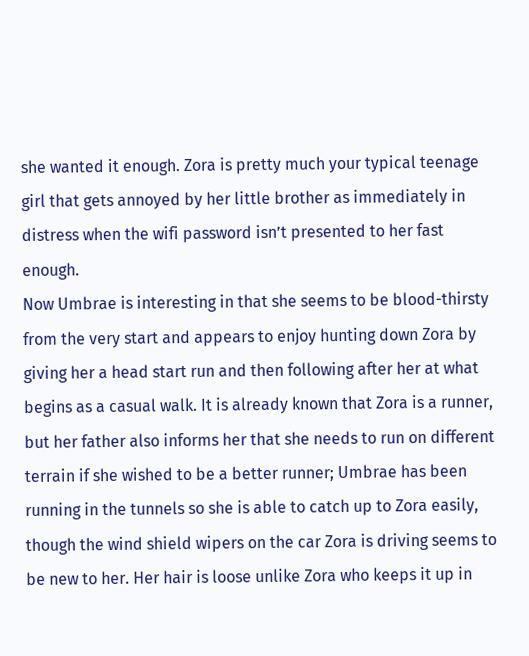she wanted it enough. Zora is pretty much your typical teenage girl that gets annoyed by her little brother as immediately in distress when the wifi password isn’t presented to her fast enough.
Now Umbrae is interesting in that she seems to be blood-thirsty from the very start and appears to enjoy hunting down Zora by giving her a head start run and then following after her at what begins as a casual walk. It is already known that Zora is a runner, but her father also informs her that she needs to run on different terrain if she wished to be a better runner; Umbrae has been running in the tunnels so she is able to catch up to Zora easily, though the wind shield wipers on the car Zora is driving seems to be new to her. Her hair is loose unlike Zora who keeps it up in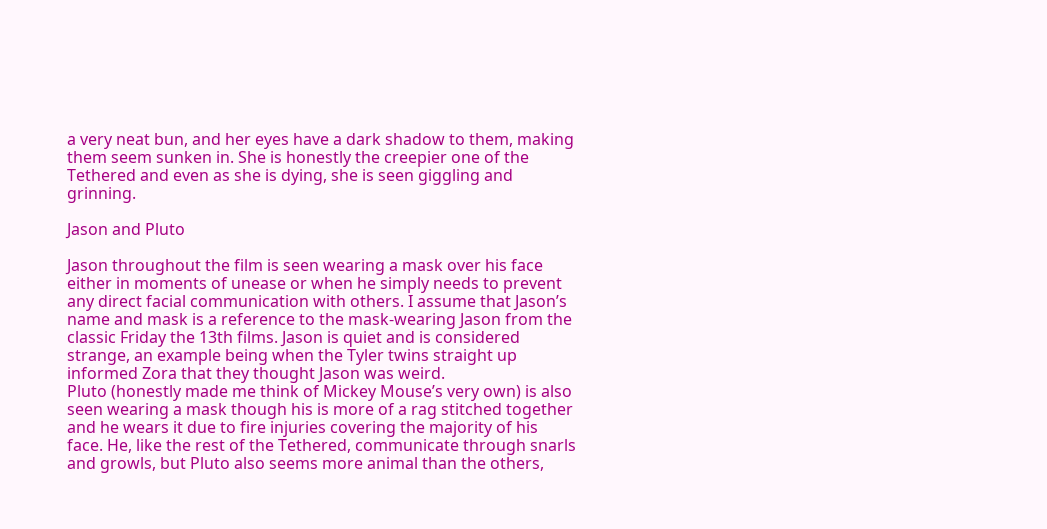a very neat bun, and her eyes have a dark shadow to them, making them seem sunken in. She is honestly the creepier one of the Tethered and even as she is dying, she is seen giggling and grinning.

Jason and Pluto

Jason throughout the film is seen wearing a mask over his face either in moments of unease or when he simply needs to prevent any direct facial communication with others. I assume that Jason’s name and mask is a reference to the mask-wearing Jason from the classic Friday the 13th films. Jason is quiet and is considered strange, an example being when the Tyler twins straight up informed Zora that they thought Jason was weird.
Pluto (honestly made me think of Mickey Mouse’s very own) is also seen wearing a mask though his is more of a rag stitched together and he wears it due to fire injuries covering the majority of his face. He, like the rest of the Tethered, communicate through snarls and growls, but Pluto also seems more animal than the others,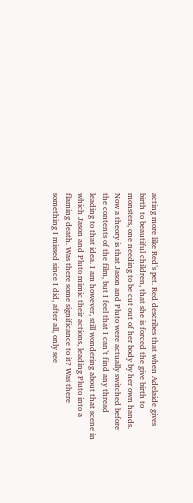acting more like Red’s pet. Red describes that when Adelaide gives birth to beautiful children, that she is forced the give birth to monsters, one needing to be cut out of her body by her own hands.
Now a theory is that Jason and Pluto were actually switched before the contents of the film, but I feel that I can’t find any thread leading to that idea. I am however, still wondering about that scene in which Jason and Pluto mimic their actions, leading Pluto into a flaming death. Was there some significance to it? Was there something I missed since I did, after all, only see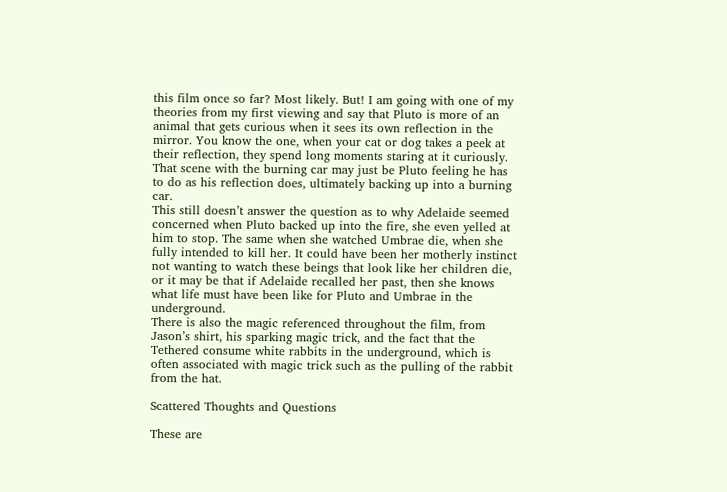this film once so far? Most likely. But! I am going with one of my theories from my first viewing and say that Pluto is more of an animal that gets curious when it sees its own reflection in the mirror. You know the one, when your cat or dog takes a peek at their reflection, they spend long moments staring at it curiously. That scene with the burning car may just be Pluto feeling he has to do as his reflection does, ultimately backing up into a burning car.
This still doesn’t answer the question as to why Adelaide seemed concerned when Pluto backed up into the fire, she even yelled at him to stop. The same when she watched Umbrae die, when she fully intended to kill her. It could have been her motherly instinct not wanting to watch these beings that look like her children die, or it may be that if Adelaide recalled her past, then she knows what life must have been like for Pluto and Umbrae in the underground.
There is also the magic referenced throughout the film, from Jason’s shirt, his sparking magic trick, and the fact that the Tethered consume white rabbits in the underground, which is often associated with magic trick such as the pulling of the rabbit from the hat.

Scattered Thoughts and Questions

These are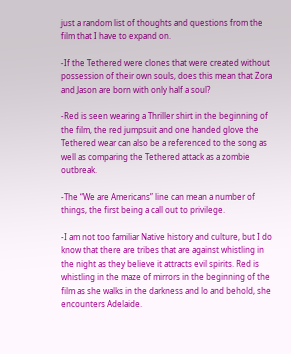just a random list of thoughts and questions from the film that I have to expand on.

-If the Tethered were clones that were created without possession of their own souls, does this mean that Zora and Jason are born with only half a soul?

-Red is seen wearing a Thriller shirt in the beginning of the film, the red jumpsuit and one handed glove the Tethered wear can also be a referenced to the song as well as comparing the Tethered attack as a zombie outbreak.

-The “We are Americans” line can mean a number of things, the first being a call out to privilege.

-I am not too familiar Native history and culture, but I do know that there are tribes that are against whistling in the night as they believe it attracts evil spirits. Red is whistling in the maze of mirrors in the beginning of the film as she walks in the darkness and lo and behold, she encounters Adelaide.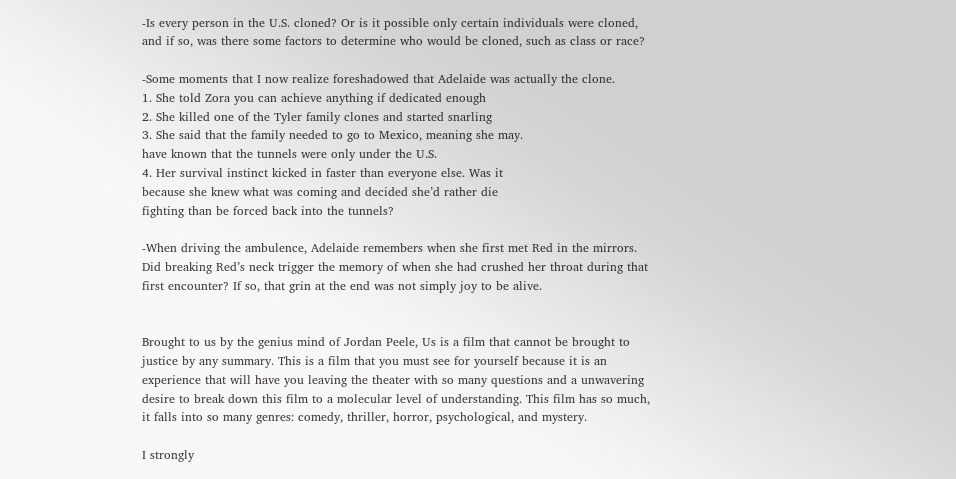-Is every person in the U.S. cloned? Or is it possible only certain individuals were cloned, and if so, was there some factors to determine who would be cloned, such as class or race?

-Some moments that I now realize foreshadowed that Adelaide was actually the clone.
1. She told Zora you can achieve anything if dedicated enough
2. She killed one of the Tyler family clones and started snarling
3. She said that the family needed to go to Mexico, meaning she may.
have known that the tunnels were only under the U.S.
4. Her survival instinct kicked in faster than everyone else. Was it
because she knew what was coming and decided she’d rather die
fighting than be forced back into the tunnels?

-When driving the ambulence, Adelaide remembers when she first met Red in the mirrors. Did breaking Red’s neck trigger the memory of when she had crushed her throat during that first encounter? If so, that grin at the end was not simply joy to be alive.


Brought to us by the genius mind of Jordan Peele, Us is a film that cannot be brought to justice by any summary. This is a film that you must see for yourself because it is an experience that will have you leaving the theater with so many questions and a unwavering desire to break down this film to a molecular level of understanding. This film has so much, it falls into so many genres: comedy, thriller, horror, psychological, and mystery.

I strongly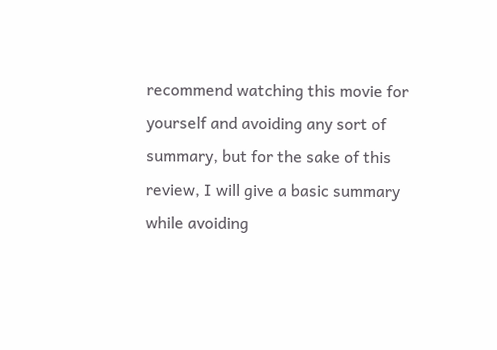recommend watching this movie for yourself and avoiding any sort of summary, but for the sake of this review, I will give a basic summary while avoiding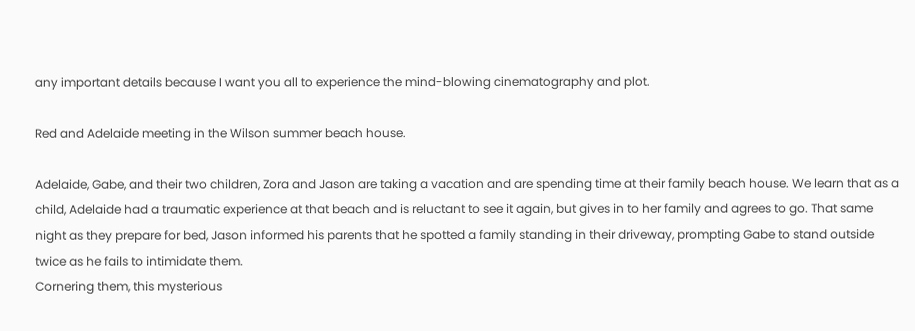any important details because I want you all to experience the mind-blowing cinematography and plot.

Red and Adelaide meeting in the Wilson summer beach house.

Adelaide, Gabe, and their two children, Zora and Jason are taking a vacation and are spending time at their family beach house. We learn that as a child, Adelaide had a traumatic experience at that beach and is reluctant to see it again, but gives in to her family and agrees to go. That same night as they prepare for bed, Jason informed his parents that he spotted a family standing in their driveway, prompting Gabe to stand outside twice as he fails to intimidate them.
Cornering them, this mysterious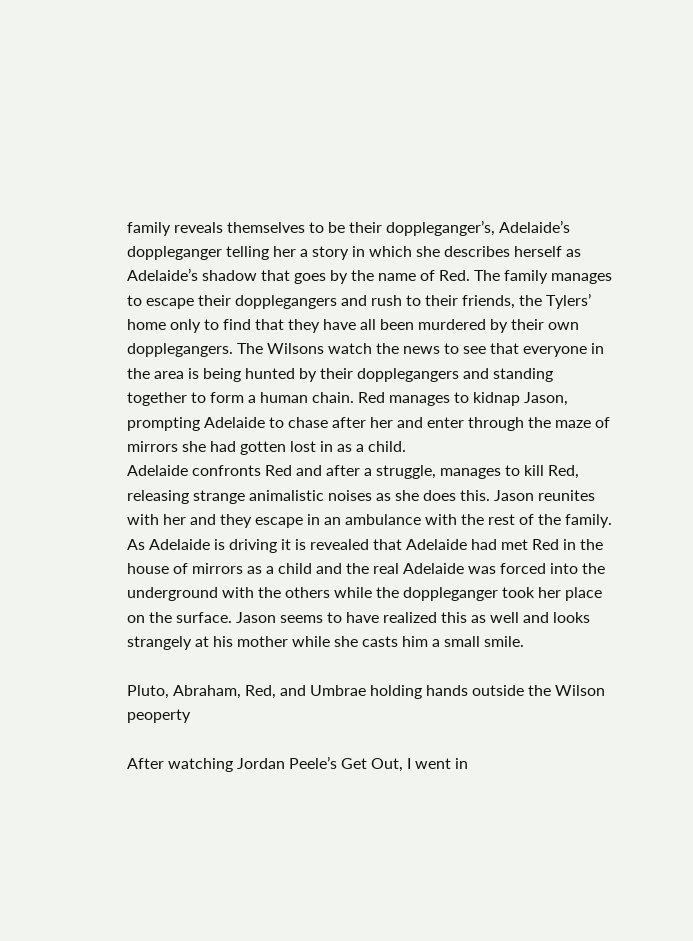family reveals themselves to be their doppleganger’s, Adelaide’s doppleganger telling her a story in which she describes herself as Adelaide’s shadow that goes by the name of Red. The family manages to escape their dopplegangers and rush to their friends, the Tylers’ home only to find that they have all been murdered by their own dopplegangers. The Wilsons watch the news to see that everyone in the area is being hunted by their dopplegangers and standing together to form a human chain. Red manages to kidnap Jason, prompting Adelaide to chase after her and enter through the maze of mirrors she had gotten lost in as a child.
Adelaide confronts Red and after a struggle, manages to kill Red, releasing strange animalistic noises as she does this. Jason reunites with her and they escape in an ambulance with the rest of the family. As Adelaide is driving it is revealed that Adelaide had met Red in the house of mirrors as a child and the real Adelaide was forced into the underground with the others while the doppleganger took her place on the surface. Jason seems to have realized this as well and looks strangely at his mother while she casts him a small smile.

Pluto, Abraham, Red, and Umbrae holding hands outside the Wilson peoperty

After watching Jordan Peele’s Get Out, I went in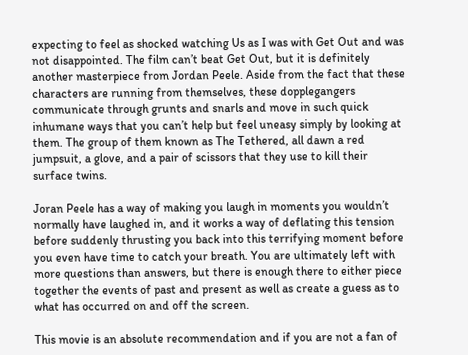expecting to feel as shocked watching Us as I was with Get Out and was not disappointed. The film can’t beat Get Out, but it is definitely another masterpiece from Jordan Peele. Aside from the fact that these characters are running from themselves, these dopplegangers communicate through grunts and snarls and move in such quick inhumane ways that you can’t help but feel uneasy simply by looking at them. The group of them known as The Tethered, all dawn a red jumpsuit, a glove, and a pair of scissors that they use to kill their surface twins.

Joran Peele has a way of making you laugh in moments you wouldn’t normally have laughed in, and it works a way of deflating this tension before suddenly thrusting you back into this terrifying moment before you even have time to catch your breath. You are ultimately left with more questions than answers, but there is enough there to either piece together the events of past and present as well as create a guess as to what has occurred on and off the screen.

This movie is an absolute recommendation and if you are not a fan of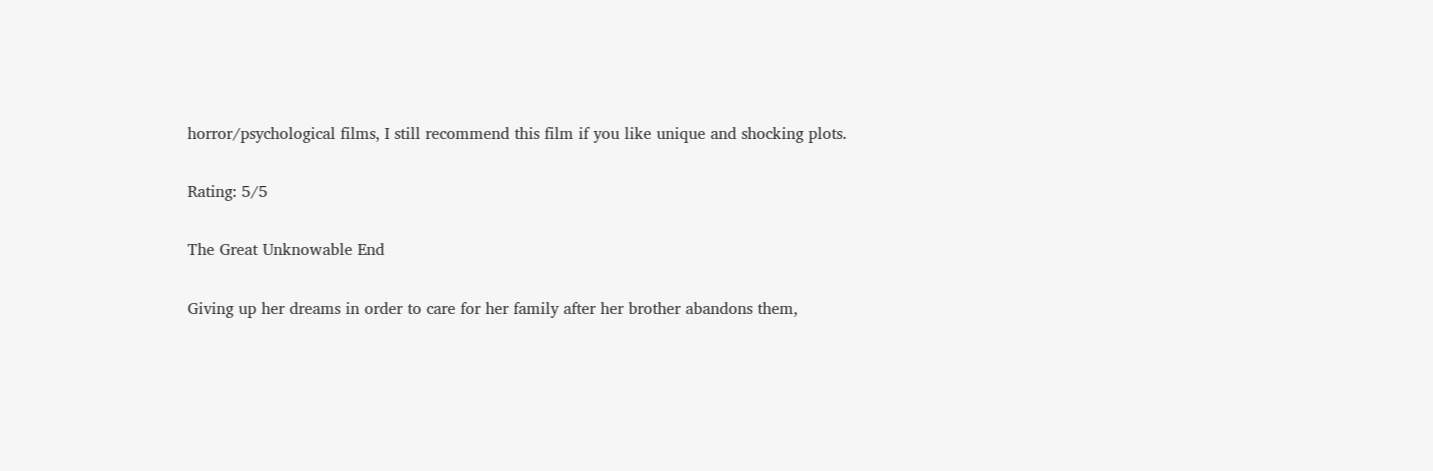horror/psychological films, I still recommend this film if you like unique and shocking plots.

Rating: 5/5

The Great Unknowable End

Giving up her dreams in order to care for her family after her brother abandons them,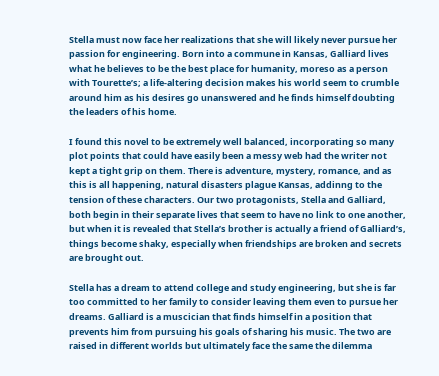Stella must now face her realizations that she will likely never pursue her passion for engineering. Born into a commune in Kansas, Galliard lives what he believes to be the best place for humanity, moreso as a person with Tourette’s; a life-altering decision makes his world seem to crumble around him as his desires go unanswered and he finds himself doubting the leaders of his home.

I found this novel to be extremely well balanced, incorporating so many plot points that could have easily been a messy web had the writer not kept a tight grip on them. There is adventure, mystery, romance, and as this is all happening, natural disasters plague Kansas, addinng to the tension of these characters. Our two protagonists, Stella and Galliard, both begin in their separate lives that seem to have no link to one another, but when it is revealed that Stella’s brother is actually a friend of Galliard’s, things become shaky, especially when friendships are broken and secrets are brought out.

Stella has a dream to attend college and study engineering, but she is far too committed to her family to consider leaving them even to pursue her dreams. Galliard is a muscician that finds himself in a position that prevents him from pursuing his goals of sharing his music. The two are raised in different worlds but ultimately face the same the dilemma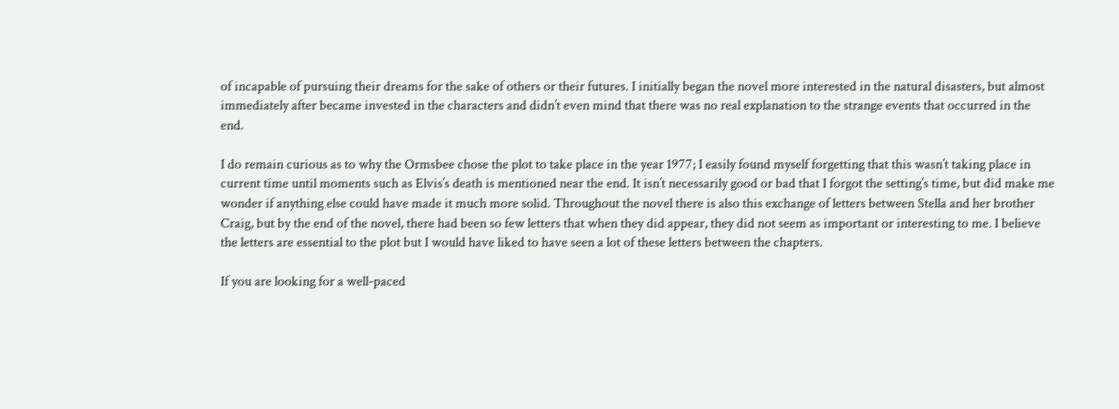of incapable of pursuing their dreams for the sake of others or their futures. I initially began the novel more interested in the natural disasters, but almost immediately after became invested in the characters and didn’t even mind that there was no real explanation to the strange events that occurred in the end.

I do remain curious as to why the Ormsbee chose the plot to take place in the year 1977; I easily found myself forgetting that this wasn’t taking place in current time until moments such as Elvis’s death is mentioned near the end. It isn’t necessarily good or bad that I forgot the setting’s time, but did make me wonder if anything else could have made it much more solid. Throughout the novel there is also this exchange of letters between Stella and her brother Craig, but by the end of the novel, there had been so few letters that when they did appear, they did not seem as important or interesting to me. I believe the letters are essential to the plot but I would have liked to have seen a lot of these letters between the chapters.

If you are looking for a well-paced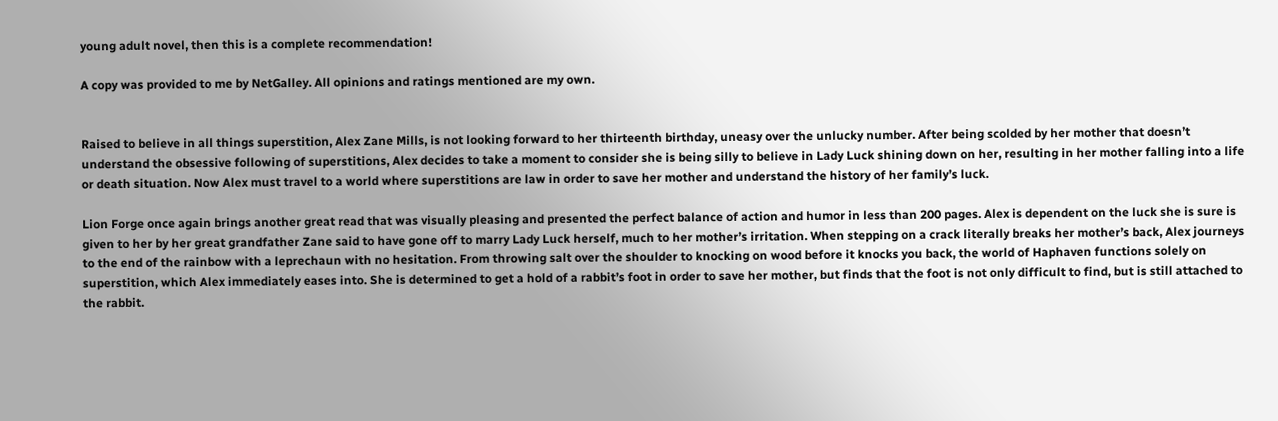young adult novel, then this is a complete recommendation!

A copy was provided to me by NetGalley. All opinions and ratings mentioned are my own.


Raised to believe in all things superstition, Alex Zane Mills, is not looking forward to her thirteenth birthday, uneasy over the unlucky number. After being scolded by her mother that doesn’t understand the obsessive following of superstitions, Alex decides to take a moment to consider she is being silly to believe in Lady Luck shining down on her, resulting in her mother falling into a life or death situation. Now Alex must travel to a world where superstitions are law in order to save her mother and understand the history of her family’s luck.

Lion Forge once again brings another great read that was visually pleasing and presented the perfect balance of action and humor in less than 200 pages. Alex is dependent on the luck she is sure is given to her by her great grandfather Zane said to have gone off to marry Lady Luck herself, much to her mother’s irritation. When stepping on a crack literally breaks her mother’s back, Alex journeys to the end of the rainbow with a leprechaun with no hesitation. From throwing salt over the shoulder to knocking on wood before it knocks you back, the world of Haphaven functions solely on superstition, which Alex immediately eases into. She is determined to get a hold of a rabbit’s foot in order to save her mother, but finds that the foot is not only difficult to find, but is still attached to the rabbit.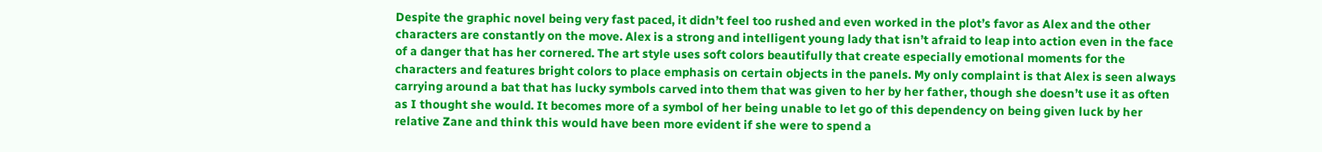Despite the graphic novel being very fast paced, it didn’t feel too rushed and even worked in the plot’s favor as Alex and the other characters are constantly on the move. Alex is a strong and intelligent young lady that isn’t afraid to leap into action even in the face of a danger that has her cornered. The art style uses soft colors beautifully that create especially emotional moments for the characters and features bright colors to place emphasis on certain objects in the panels. My only complaint is that Alex is seen always carrying around a bat that has lucky symbols carved into them that was given to her by her father, though she doesn’t use it as often as I thought she would. It becomes more of a symbol of her being unable to let go of this dependency on being given luck by her relative Zane and think this would have been more evident if she were to spend a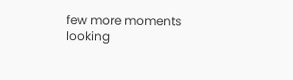few more moments looking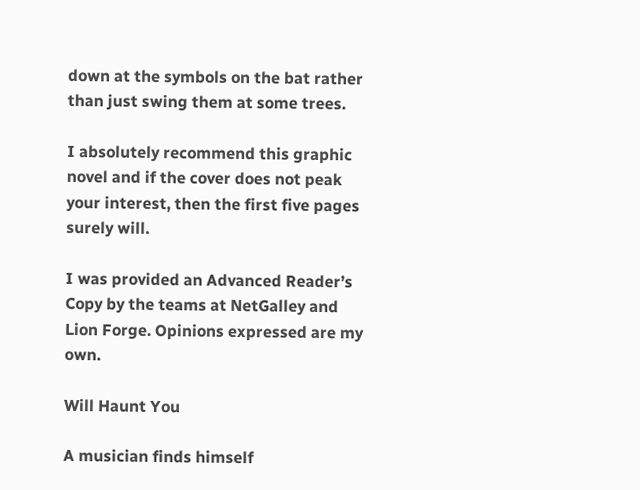down at the symbols on the bat rather than just swing them at some trees.

I absolutely recommend this graphic novel and if the cover does not peak your interest, then the first five pages surely will.

I was provided an Advanced Reader’s Copy by the teams at NetGalley and Lion Forge. Opinions expressed are my own.

Will Haunt You

A musician finds himself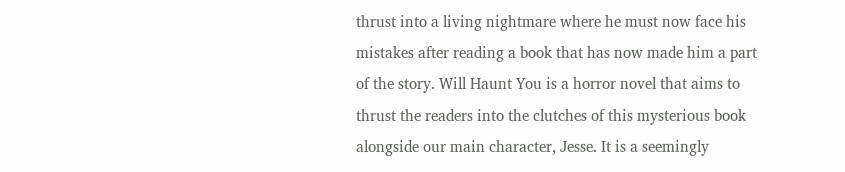thrust into a living nightmare where he must now face his mistakes after reading a book that has now made him a part of the story. Will Haunt You is a horror novel that aims to thrust the readers into the clutches of this mysterious book alongside our main character, Jesse. It is a seemingly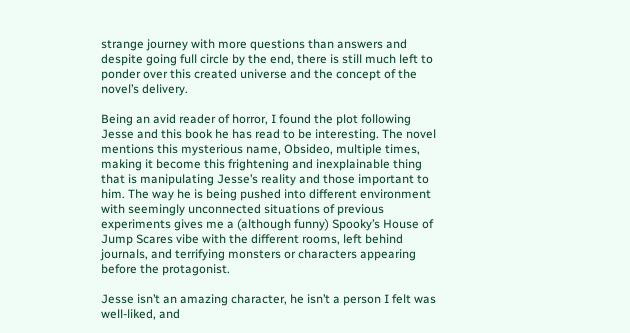strange journey with more questions than answers and despite going full circle by the end, there is still much left to ponder over this created universe and the concept of the novel’s delivery.

Being an avid reader of horror, I found the plot following Jesse and this book he has read to be interesting. The novel mentions this mysterious name, Obsideo, multiple times, making it become this frightening and inexplainable thing that is manipulating Jesse’s reality and those important to him. The way he is being pushed into different environment with seemingly unconnected situations of previous experiments gives me a (although funny) Spooky’s House of Jump Scares vibe with the different rooms, left behind journals, and terrifying monsters or characters appearing before the protagonist.

Jesse isn’t an amazing character, he isn’t a person I felt was well-liked, and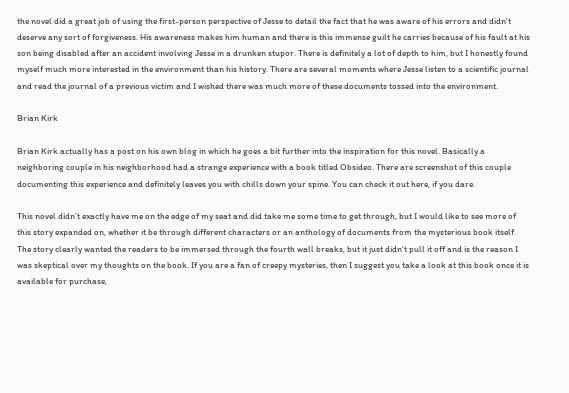the novel did a great job of using the first-person perspective of Jesse to detail the fact that he was aware of his errors and didn’t deserve any sort of forgiveness. His awareness makes him human and there is this immense guilt he carries because of his fault at his son being disabled after an accident involving Jesse in a drunken stupor. There is definitely a lot of depth to him, but I honestly found myself much more interested in the environment than his history. There are several moments where Jesse listen to a scientific journal and read the journal of a previous victim and I wished there was much more of these documents tossed into the environment.

Brian Kirk

Brian Kirk actually has a post on his own blog in which he goes a bit further into the inspiration for this novel. Basically a neighboring couple in his neighborhood had a strange experience with a book titled Obsideo. There are screenshot of this couple documenting this experience and definitely leaves you with chills down your spine. You can check it out here, if you dare.

This novel didn’t exactly have me on the edge of my seat and did take me some time to get through, but I would like to see more of this story expanded on, whether it be through different characters or an anthology of documents from the mysterious book itself. The story clearly wanted the readers to be immersed through the fourth wall breaks, but it just didn’t pull it off and is the reason I was skeptical over my thoughts on the book. If you are a fan of creepy mysteries, then I suggest you take a look at this book once it is available for purchase,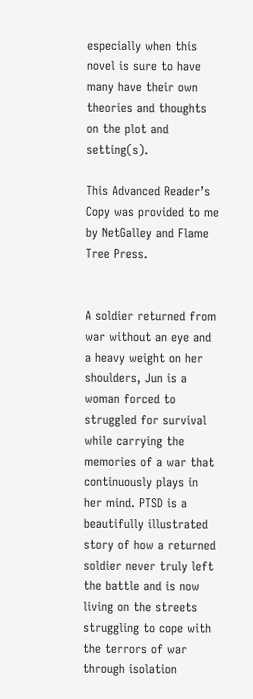especially when this novel is sure to have many have their own theories and thoughts on the plot and setting(s).

This Advanced Reader’s Copy was provided to me by NetGalley and Flame Tree Press.


A soldier returned from war without an eye and a heavy weight on her shoulders, Jun is a woman forced to struggled for survival while carrying the memories of a war that continuously plays in her mind. PTSD is a beautifully illustrated story of how a returned soldier never truly left the battle and is now living on the streets struggling to cope with the terrors of war through isolation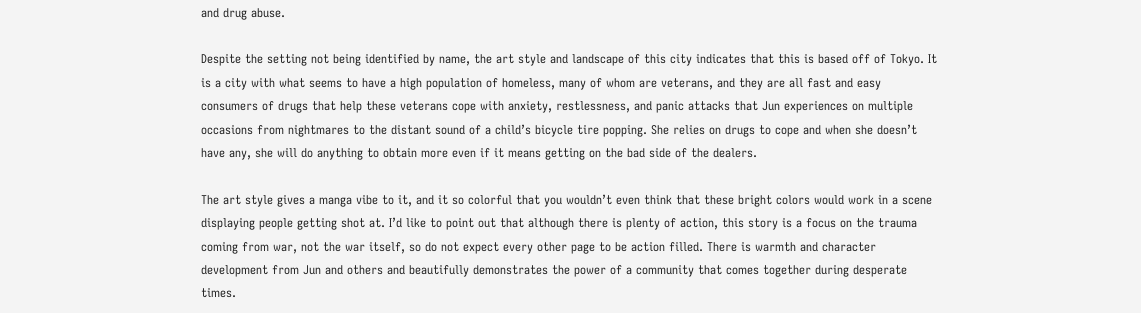and drug abuse.

Despite the setting not being identified by name, the art style and landscape of this city indicates that this is based off of Tokyo. It is a city with what seems to have a high population of homeless, many of whom are veterans, and they are all fast and easy consumers of drugs that help these veterans cope with anxiety, restlessness, and panic attacks that Jun experiences on multiple occasions from nightmares to the distant sound of a child’s bicycle tire popping. She relies on drugs to cope and when she doesn’t have any, she will do anything to obtain more even if it means getting on the bad side of the dealers.

The art style gives a manga vibe to it, and it so colorful that you wouldn’t even think that these bright colors would work in a scene displaying people getting shot at. I’d like to point out that although there is plenty of action, this story is a focus on the trauma coming from war, not the war itself, so do not expect every other page to be action filled. There is warmth and character development from Jun and others and beautifully demonstrates the power of a community that comes together during desperate times.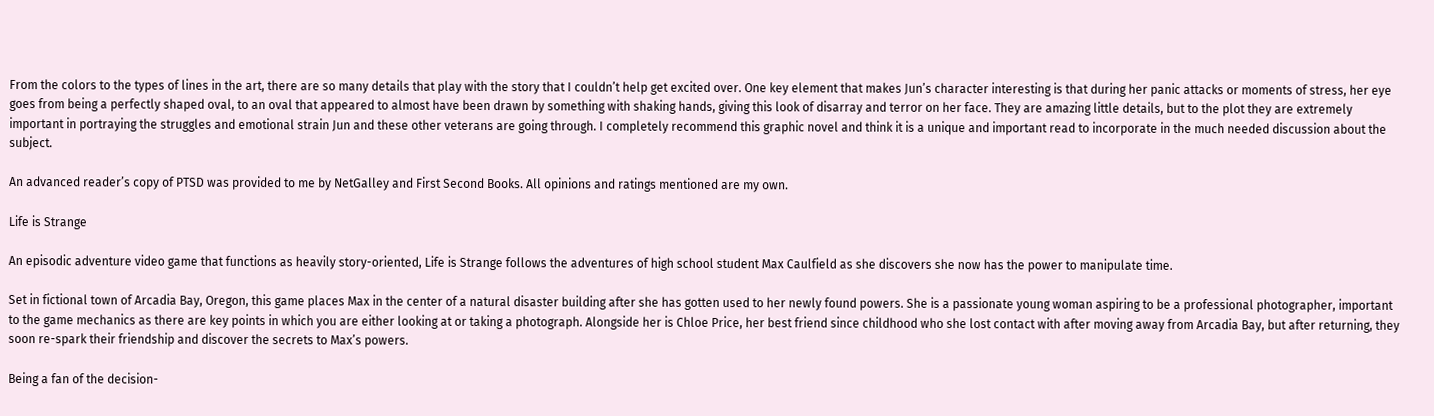From the colors to the types of lines in the art, there are so many details that play with the story that I couldn’t help get excited over. One key element that makes Jun’s character interesting is that during her panic attacks or moments of stress, her eye goes from being a perfectly shaped oval, to an oval that appeared to almost have been drawn by something with shaking hands, giving this look of disarray and terror on her face. They are amazing little details, but to the plot they are extremely important in portraying the struggles and emotional strain Jun and these other veterans are going through. I completely recommend this graphic novel and think it is a unique and important read to incorporate in the much needed discussion about the subject.

An advanced reader’s copy of PTSD was provided to me by NetGalley and First Second Books. All opinions and ratings mentioned are my own.

Life is Strange

An episodic adventure video game that functions as heavily story-oriented, Life is Strange follows the adventures of high school student Max Caulfield as she discovers she now has the power to manipulate time.

Set in fictional town of Arcadia Bay, Oregon, this game places Max in the center of a natural disaster building after she has gotten used to her newly found powers. She is a passionate young woman aspiring to be a professional photographer, important to the game mechanics as there are key points in which you are either looking at or taking a photograph. Alongside her is Chloe Price, her best friend since childhood who she lost contact with after moving away from Arcadia Bay, but after returning, they soon re-spark their friendship and discover the secrets to Max’s powers.

Being a fan of the decision-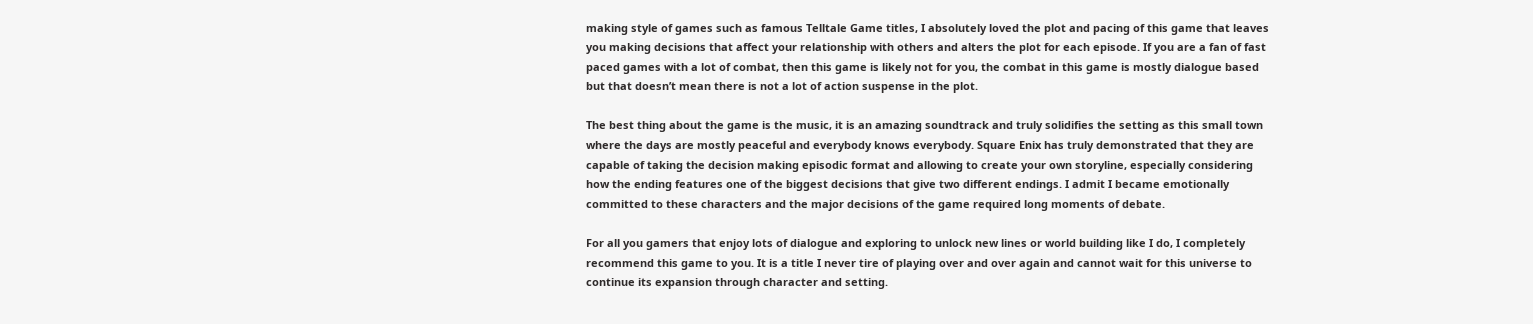making style of games such as famous Telltale Game titles, I absolutely loved the plot and pacing of this game that leaves you making decisions that affect your relationship with others and alters the plot for each episode. If you are a fan of fast paced games with a lot of combat, then this game is likely not for you, the combat in this game is mostly dialogue based but that doesn’t mean there is not a lot of action suspense in the plot.

The best thing about the game is the music, it is an amazing soundtrack and truly solidifies the setting as this small town where the days are mostly peaceful and everybody knows everybody. Square Enix has truly demonstrated that they are capable of taking the decision making episodic format and allowing to create your own storyline, especially considering how the ending features one of the biggest decisions that give two different endings. I admit I became emotionally committed to these characters and the major decisions of the game required long moments of debate.

For all you gamers that enjoy lots of dialogue and exploring to unlock new lines or world building like I do, I completely recommend this game to you. It is a title I never tire of playing over and over again and cannot wait for this universe to continue its expansion through character and setting.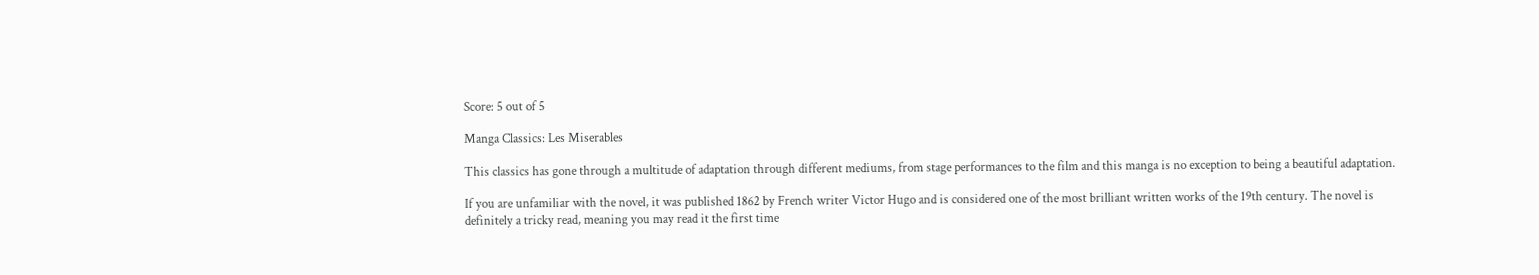Score: 5 out of 5

Manga Classics: Les Miserables

This classics has gone through a multitude of adaptation through different mediums, from stage performances to the film and this manga is no exception to being a beautiful adaptation.

If you are unfamiliar with the novel, it was published 1862 by French writer Victor Hugo and is considered one of the most brilliant written works of the 19th century. The novel is definitely a tricky read, meaning you may read it the first time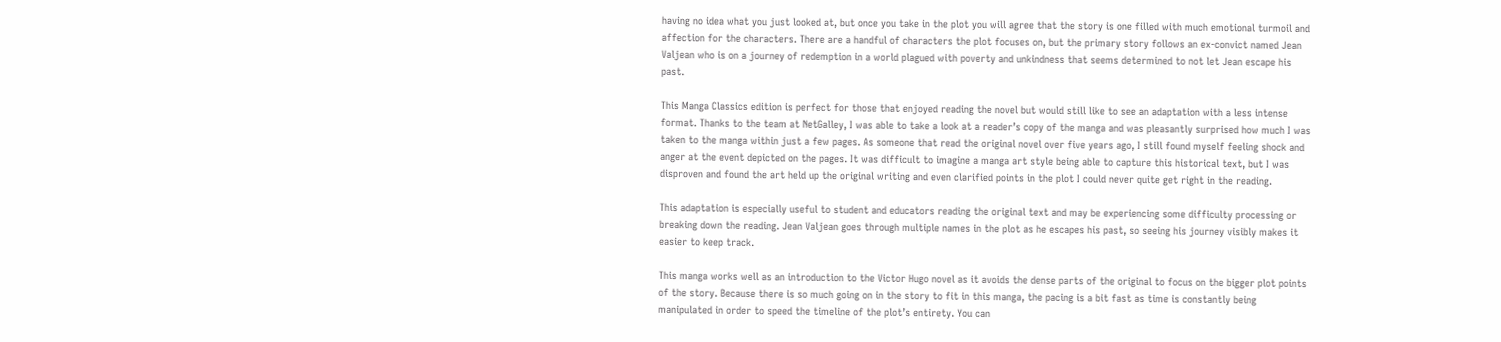having no idea what you just looked at, but once you take in the plot you will agree that the story is one filled with much emotional turmoil and affection for the characters. There are a handful of characters the plot focuses on, but the primary story follows an ex-convict named Jean Valjean who is on a journey of redemption in a world plagued with poverty and unkindness that seems determined to not let Jean escape his past.

This Manga Classics edition is perfect for those that enjoyed reading the novel but would still like to see an adaptation with a less intense format. Thanks to the team at NetGalley, I was able to take a look at a reader’s copy of the manga and was pleasantly surprised how much I was taken to the manga within just a few pages. As someone that read the original novel over five years ago, I still found myself feeling shock and anger at the event depicted on the pages. It was difficult to imagine a manga art style being able to capture this historical text, but I was disproven and found the art held up the original writing and even clarified points in the plot I could never quite get right in the reading.

This adaptation is especially useful to student and educators reading the original text and may be experiencing some difficulty processing or breaking down the reading. Jean Valjean goes through multiple names in the plot as he escapes his past, so seeing his journey visibly makes it easier to keep track.

This manga works well as an introduction to the Victor Hugo novel as it avoids the dense parts of the original to focus on the bigger plot points of the story. Because there is so much going on in the story to fit in this manga, the pacing is a bit fast as time is constantly being manipulated in order to speed the timeline of the plot’s entirety. You can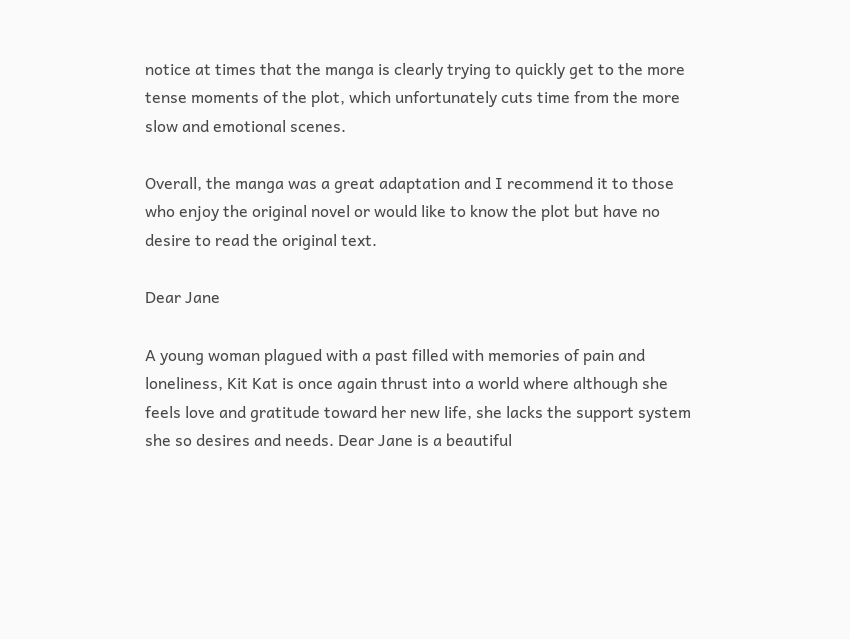notice at times that the manga is clearly trying to quickly get to the more tense moments of the plot, which unfortunately cuts time from the more slow and emotional scenes.

Overall, the manga was a great adaptation and I recommend it to those who enjoy the original novel or would like to know the plot but have no desire to read the original text.

Dear Jane

A young woman plagued with a past filled with memories of pain and loneliness, Kit Kat is once again thrust into a world where although she feels love and gratitude toward her new life, she lacks the support system she so desires and needs. Dear Jane is a beautiful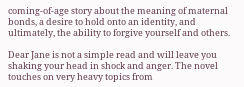coming-of-age story about the meaning of maternal bonds, a desire to hold onto an identity, and ultimately, the ability to forgive yourself and others.

Dear Jane is not a simple read and will leave you shaking your head in shock and anger. The novel touches on very heavy topics from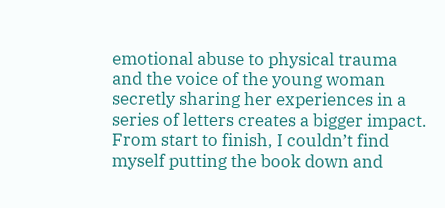emotional abuse to physical trauma and the voice of the young woman secretly sharing her experiences in a series of letters creates a bigger impact. From start to finish, I couldn’t find myself putting the book down and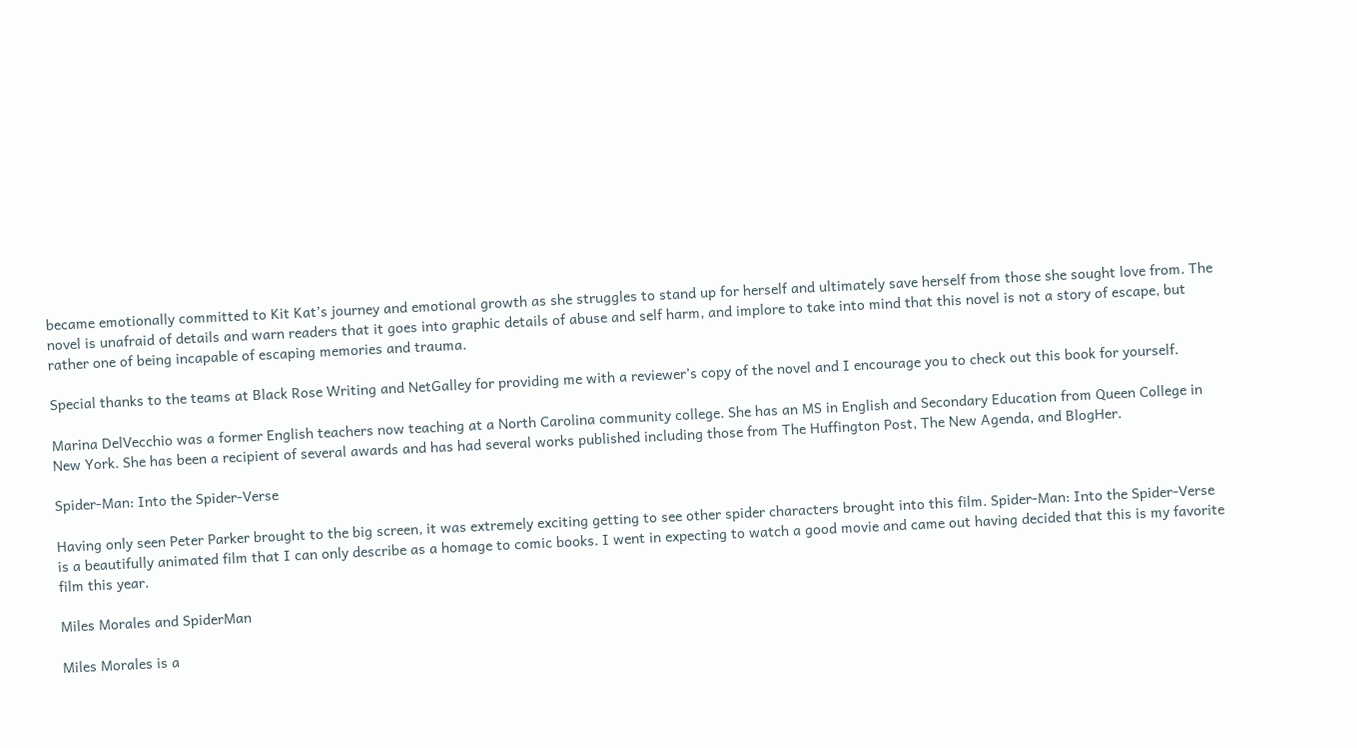became emotionally committed to Kit Kat’s journey and emotional growth as she struggles to stand up for herself and ultimately save herself from those she sought love from. The novel is unafraid of details and warn readers that it goes into graphic details of abuse and self harm, and implore to take into mind that this novel is not a story of escape, but rather one of being incapable of escaping memories and trauma.

Special thanks to the teams at Black Rose Writing and NetGalley for providing me with a reviewer’s copy of the novel and I encourage you to check out this book for yourself.

Marina DelVecchio was a former English teachers now teaching at a North Carolina community college. She has an MS in English and Secondary Education from Queen College in New York. She has been a recipient of several awards and has had several works published including those from The Huffington Post, The New Agenda, and BlogHer.

Spider-Man: Into the Spider-Verse

Having only seen Peter Parker brought to the big screen, it was extremely exciting getting to see other spider characters brought into this film. Spider-Man: Into the Spider-Verse is a beautifully animated film that I can only describe as a homage to comic books. I went in expecting to watch a good movie and came out having decided that this is my favorite film this year.

Miles Morales and SpiderMan

Miles Morales is a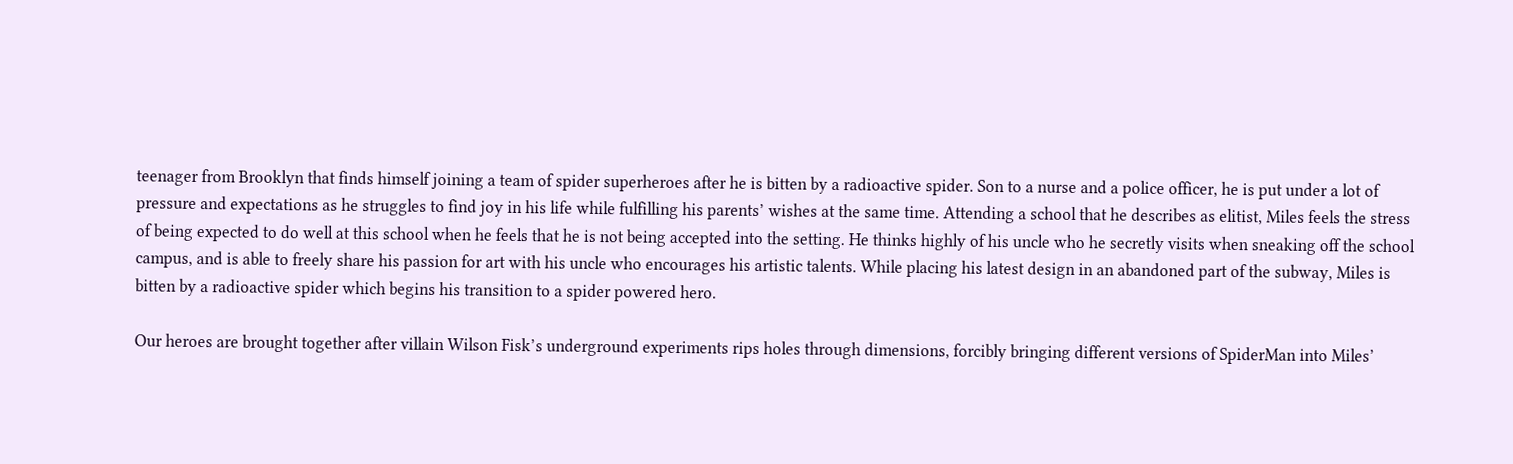teenager from Brooklyn that finds himself joining a team of spider superheroes after he is bitten by a radioactive spider. Son to a nurse and a police officer, he is put under a lot of pressure and expectations as he struggles to find joy in his life while fulfilling his parents’ wishes at the same time. Attending a school that he describes as elitist, Miles feels the stress of being expected to do well at this school when he feels that he is not being accepted into the setting. He thinks highly of his uncle who he secretly visits when sneaking off the school campus, and is able to freely share his passion for art with his uncle who encourages his artistic talents. While placing his latest design in an abandoned part of the subway, Miles is bitten by a radioactive spider which begins his transition to a spider powered hero.

Our heroes are brought together after villain Wilson Fisk’s underground experiments rips holes through dimensions, forcibly bringing different versions of SpiderMan into Miles’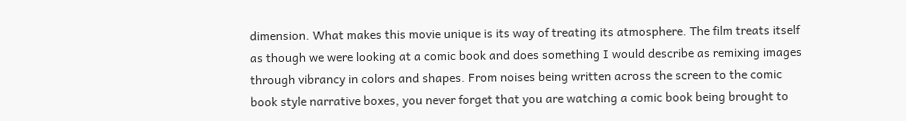dimension. What makes this movie unique is its way of treating its atmosphere. The film treats itself as though we were looking at a comic book and does something I would describe as remixing images through vibrancy in colors and shapes. From noises being written across the screen to the comic book style narrative boxes, you never forget that you are watching a comic book being brought to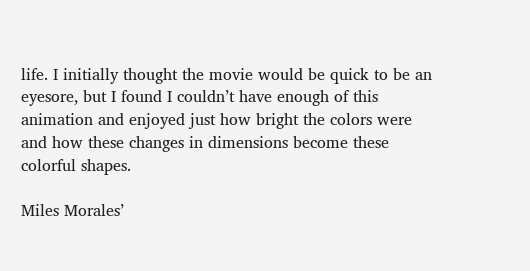life. I initially thought the movie would be quick to be an eyesore, but I found I couldn’t have enough of this animation and enjoyed just how bright the colors were and how these changes in dimensions become these colorful shapes.

Miles Morales’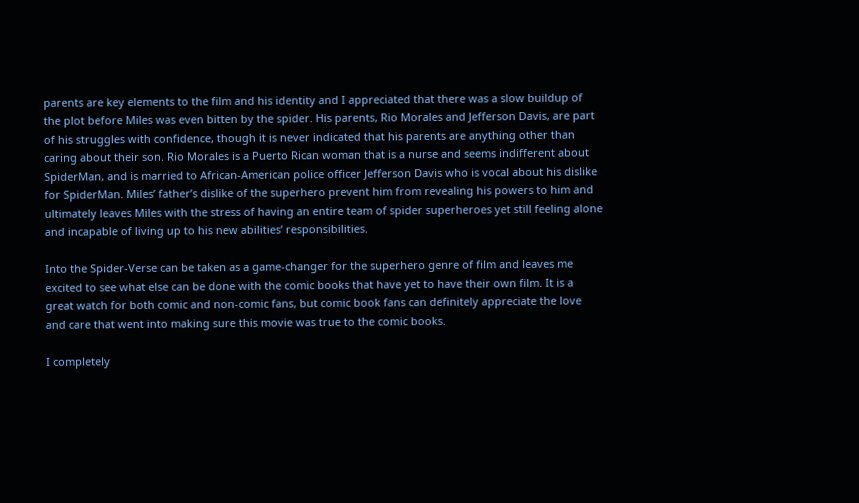parents are key elements to the film and his identity and I appreciated that there was a slow buildup of the plot before Miles was even bitten by the spider. His parents, Rio Morales and Jefferson Davis, are part of his struggles with confidence, though it is never indicated that his parents are anything other than caring about their son. Rio Morales is a Puerto Rican woman that is a nurse and seems indifferent about SpiderMan, and is married to African-American police officer Jefferson Davis who is vocal about his dislike for SpiderMan. Miles’ father’s dislike of the superhero prevent him from revealing his powers to him and ultimately leaves Miles with the stress of having an entire team of spider superheroes yet still feeling alone and incapable of living up to his new abilities’ responsibilities.

Into the Spider-Verse can be taken as a game-changer for the superhero genre of film and leaves me excited to see what else can be done with the comic books that have yet to have their own film. It is a great watch for both comic and non-comic fans, but comic book fans can definitely appreciate the love and care that went into making sure this movie was true to the comic books.

I completely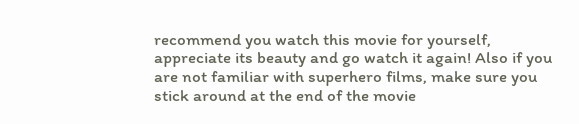recommend you watch this movie for yourself, appreciate its beauty and go watch it again! Also if you are not familiar with superhero films, make sure you stick around at the end of the movie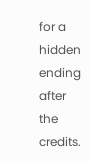for a hidden ending after the credits.